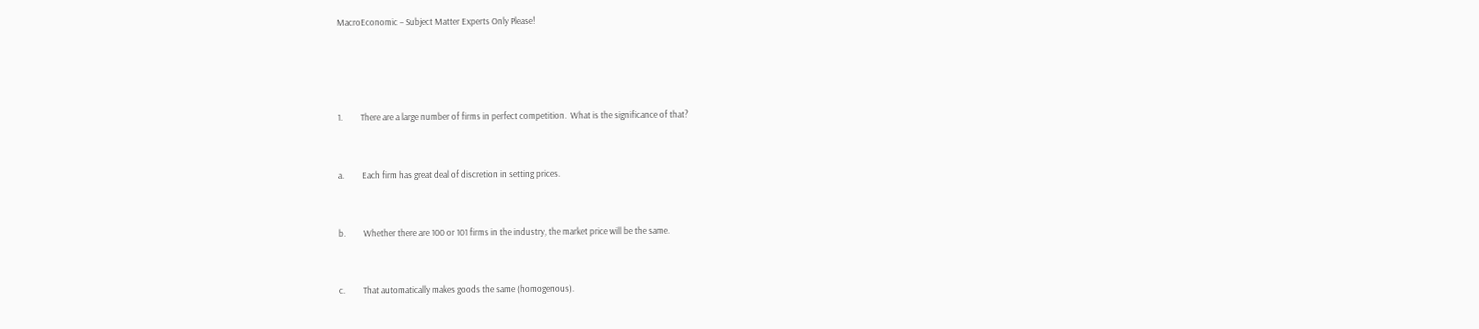MacroEconomic – Subject Matter Experts Only Please!




1.         There are a large number of firms in perfect competition.  What is the significance of that?


a.         Each firm has great deal of discretion in setting prices.


b.         Whether there are 100 or 101 firms in the industry, the market price will be the same.


c.         That automatically makes goods the same (homogenous).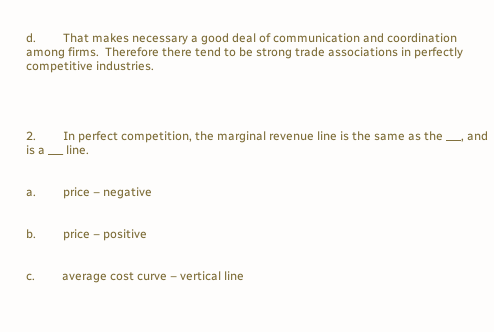d.         That makes necessary a good deal of communication and coordination among firms.  Therefore there tend to be strong trade associations in perfectly competitive industries.




2.         In perfect competition, the marginal revenue line is the same as the ___, and is a ___ line.


a.         price – negative


b.         price – positive


c.         average cost curve – vertical line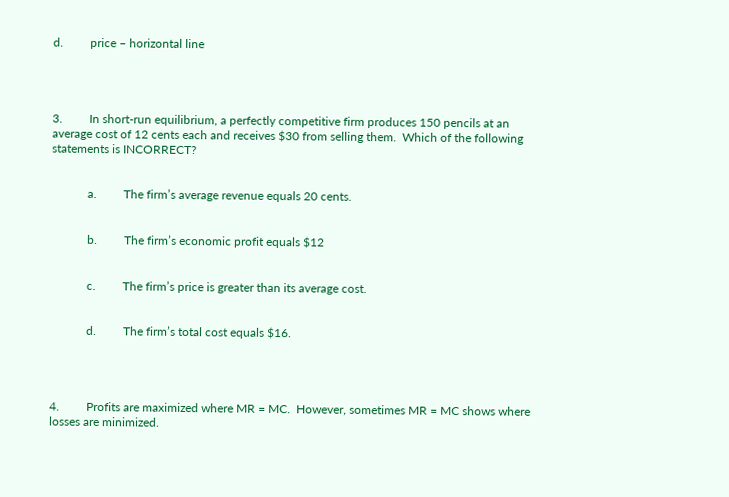d.         price – horizontal line




3.         In short-run equilibrium, a perfectly competitive firm produces 150 pencils at an average cost of 12 cents each and receives $30 from selling them.  Which of the following statements is INCORRECT?


            a.         The firm’s average revenue equals 20 cents.


            b.         The firm’s economic profit equals $12


            c.         The firm’s price is greater than its average cost.


            d.         The firm’s total cost equals $16.




4.         Profits are maximized where MR = MC.  However, sometimes MR = MC shows where losses are minimized.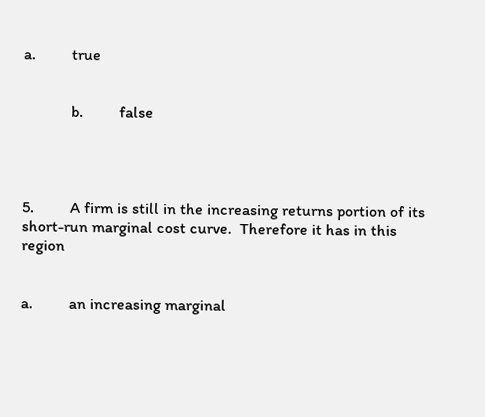a.         true


            b.         false




5.         A firm is still in the increasing returns portion of its short-run marginal cost curve.  Therefore it has in this region


a.         an increasing marginal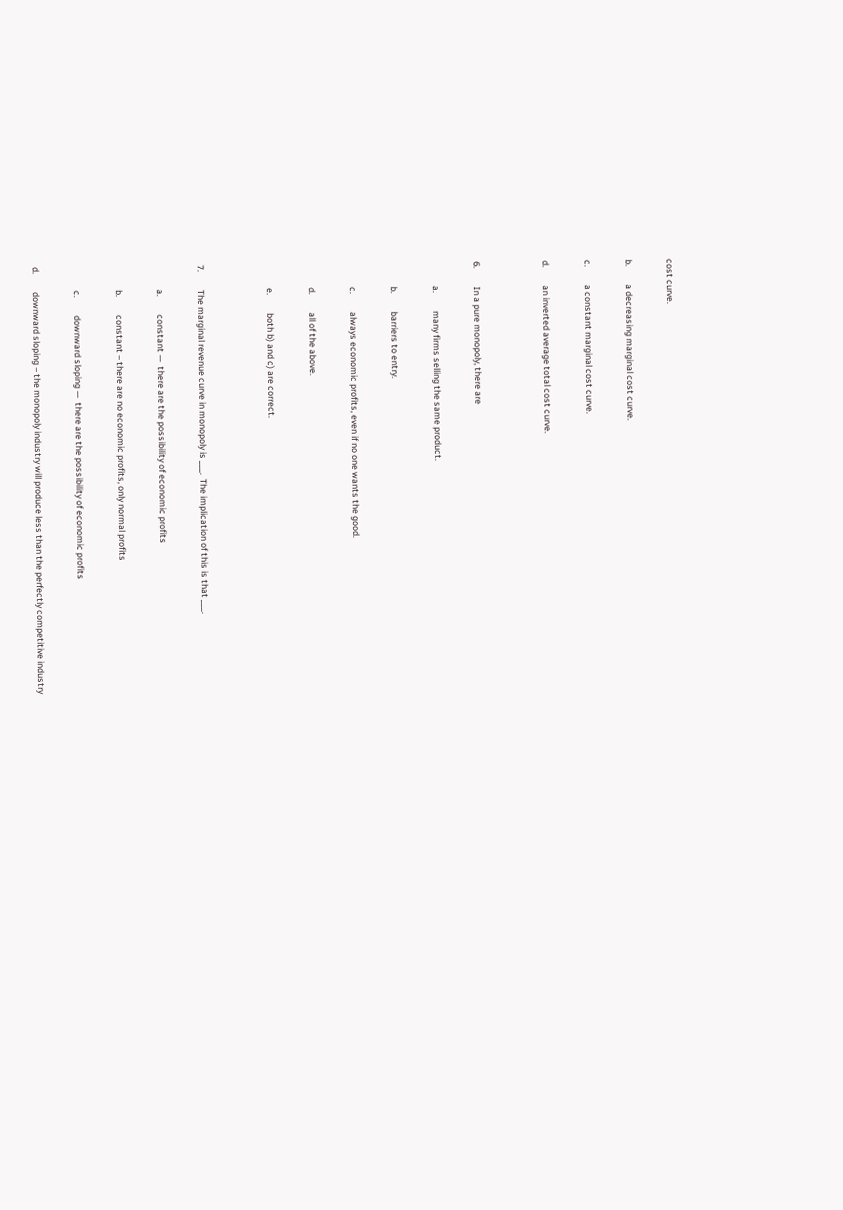cost curve.


b.         a decreasing marginal cost curve.


c.         a constant marginal cost curve.


d.         an inverted average total cost curve.




6.         In a pure monopoly, there are


            a.         many firms selling the same product.


            b.         barriers to entry.


            c.         always economic profits, even if no one wants the good.


            d.         all of the above.


            e.         both b) and c) are correct.




7.         The marginal revenue curve in monopoly is ___.  The implication of this is that ___.


            a.         constant —  there are the possibility of economic profits


            b.         constant – there are no economic profits, only normal profits


            c.         downward sloping —  there are the possibility of economic profits


d.         downward sloping – the monopoly industry will produce less than the perfectly competitive industry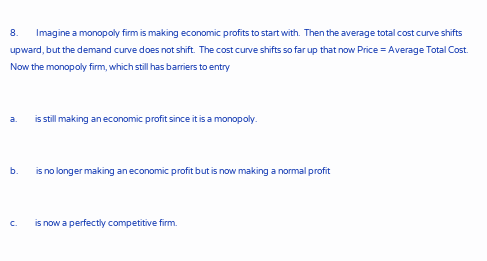8.         Imagine a monopoly firm is making economic profits to start with.  Then the average total cost curve shifts upward, but the demand curve does not shift.  The cost curve shifts so far up that now Price = Average Total Cost.  Now the monopoly firm, which still has barriers to entry


a.         is still making an economic profit since it is a monopoly.


b.         is no longer making an economic profit but is now making a normal profit


c.         is now a perfectly competitive firm.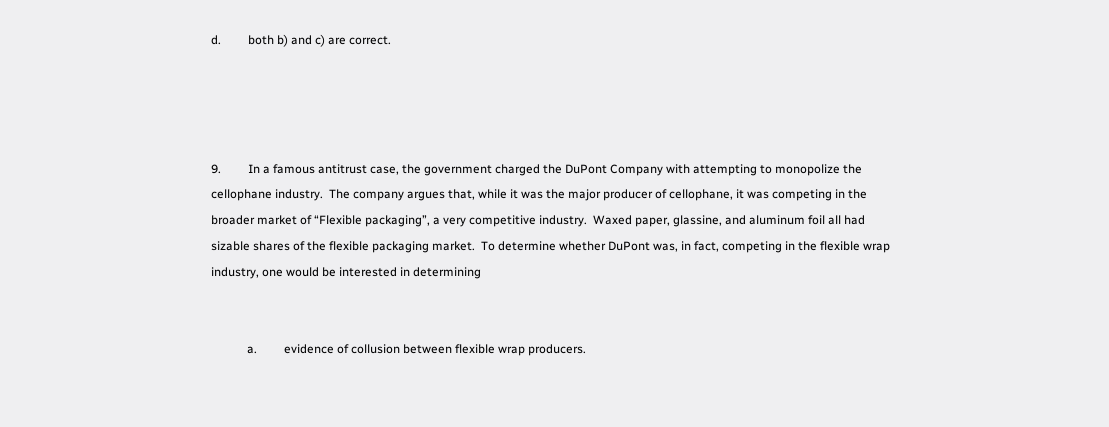d.         both b) and c) are correct.




9.         In a famous antitrust case, the government charged the DuPont Company with attempting to monopolize the cellophane industry.  The company argues that, while it was the major producer of cellophane, it was competing in the broader market of “Flexible packaging”, a very competitive industry.  Waxed paper, glassine, and aluminum foil all had sizable shares of the flexible packaging market.  To determine whether DuPont was, in fact, competing in the flexible wrap industry, one would be interested in determining


            a.         evidence of collusion between flexible wrap producers.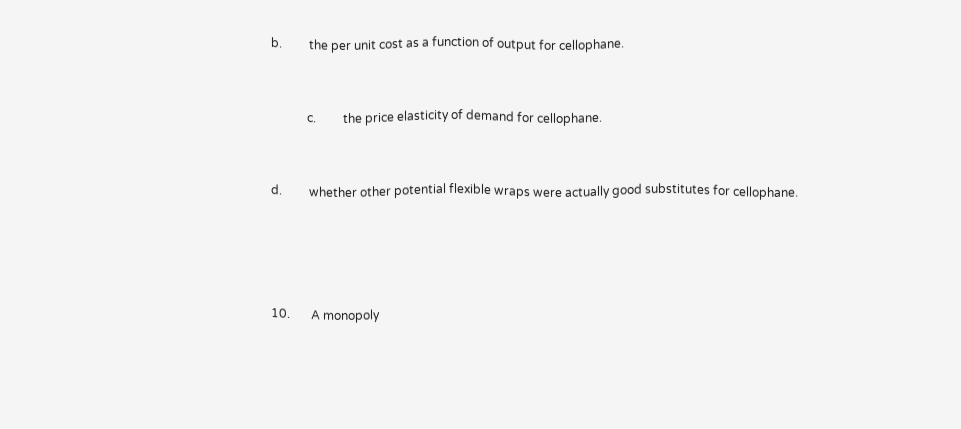b.         the per unit cost as a function of output for cellophane.


            c.         the price elasticity of demand for cellophane.


d.         whether other potential flexible wraps were actually good substitutes for cellophane.




10.       A monopoly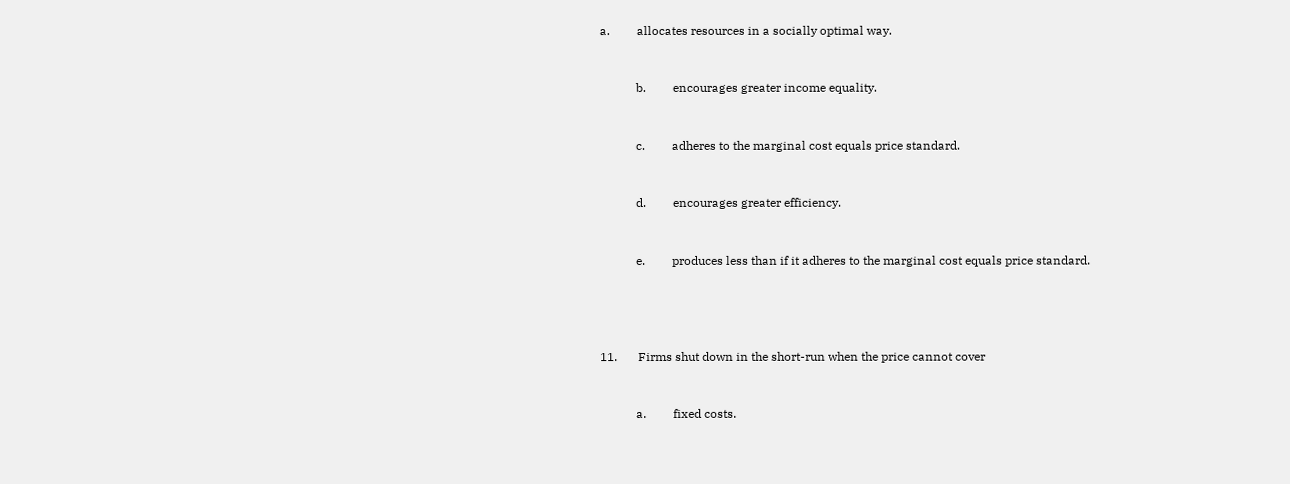a.         allocates resources in a socially optimal way.


            b.         encourages greater income equality.


            c.         adheres to the marginal cost equals price standard.


            d.         encourages greater efficiency.


            e.         produces less than if it adheres to the marginal cost equals price standard.




11.       Firms shut down in the short-run when the price cannot cover


            a.         fixed costs.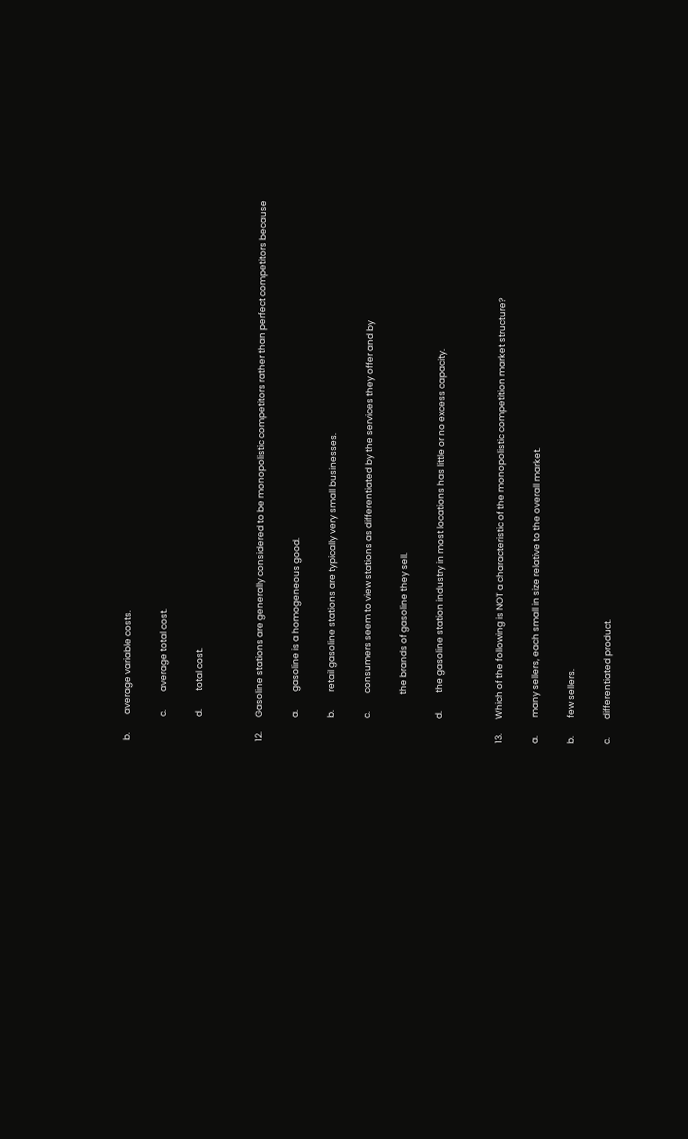b.         average variable costs.


            c.         average total cost.


            d.         total cost.




12.       Gasoline stations are generally considered to be monopolistic competitors rather than perfect competitors because


            a.         gasoline is a homogeneous good.


            b.         retail gasoline stations are typically very small businesses.


            c.         consumers seem to view stations as differentiated by the services they offer and by


                        the brands of gasoline they sell.


            d.         the gasoline station industry in most locations has little or no excess capacity.




13.       Which of the following is NOT a characteristic of the monopolistic competition market structure?


a.         many sellers, each small in size relative to the overall market.


b.         few sellers.


c.         differentiated product.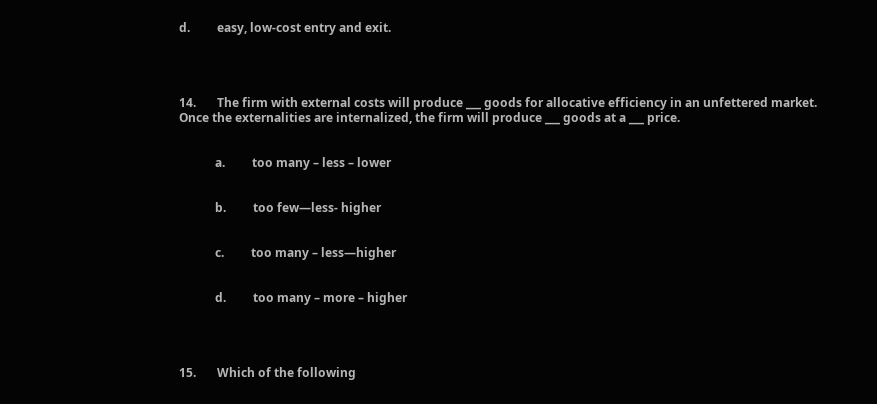d.         easy, low-cost entry and exit.




14.       The firm with external costs will produce ___ goods for allocative efficiency in an unfettered market.  Once the externalities are internalized, the firm will produce ___ goods at a ___ price.


            a.         too many – less – lower


            b.         too few—less- higher


            c.         too many – less—higher


            d.         too many – more – higher




15.       Which of the following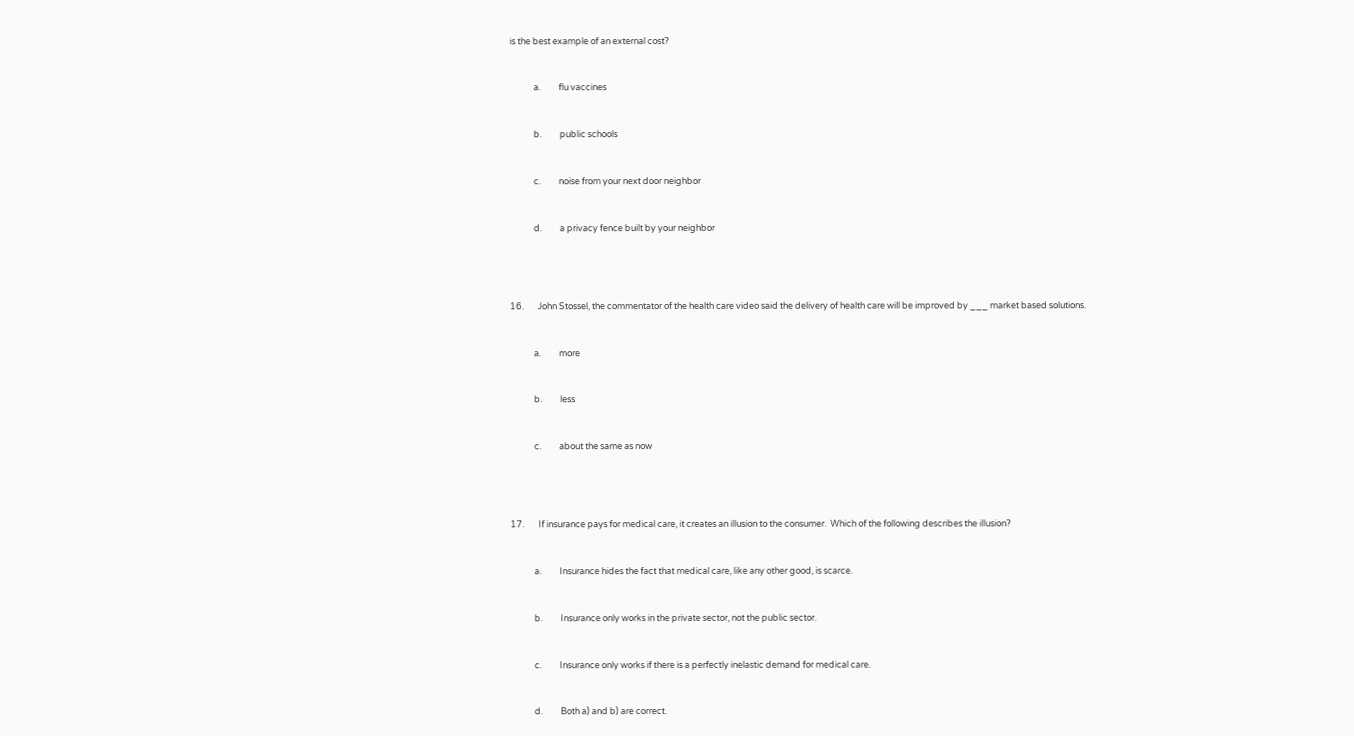is the best example of an external cost?


            a.         flu vaccines


            b.         public schools


            c.         noise from your next door neighbor


            d.         a privacy fence built by your neighbor




16.       John Stossel, the commentator of the health care video said the delivery of health care will be improved by ___ market based solutions.


            a.         more


            b.         less


            c.         about the same as now




17.       If insurance pays for medical care, it creates an illusion to the consumer.  Which of the following describes the illusion?


            a.         Insurance hides the fact that medical care, like any other good, is scarce.


            b.         Insurance only works in the private sector, not the public sector.


            c.         Insurance only works if there is a perfectly inelastic demand for medical care.


            d.         Both a) and b) are correct.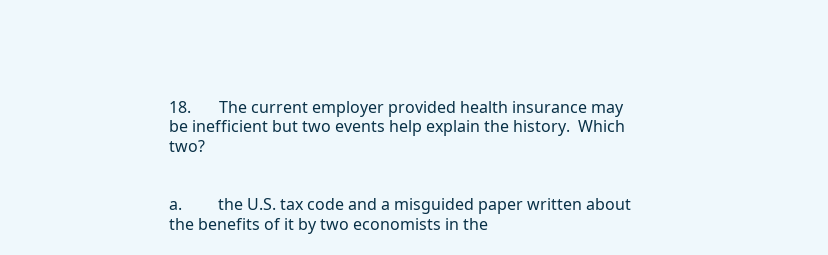18.       The current employer provided health insurance may be inefficient but two events help explain the history.  Which two?


a.         the U.S. tax code and a misguided paper written about the benefits of it by two economists in the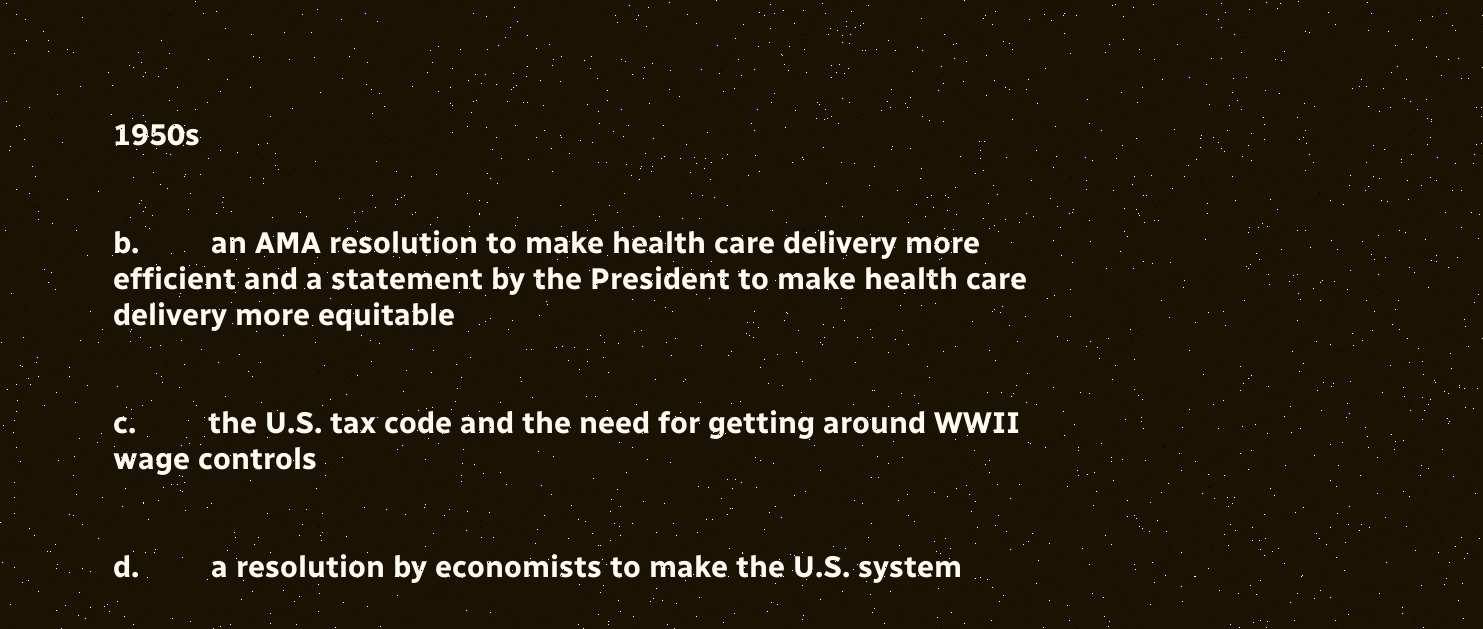1950s


b.         an AMA resolution to make health care delivery more efficient and a statement by the President to make health care delivery more equitable


c.         the U.S. tax code and the need for getting around WWII wage controls


d.         a resolution by economists to make the U.S. system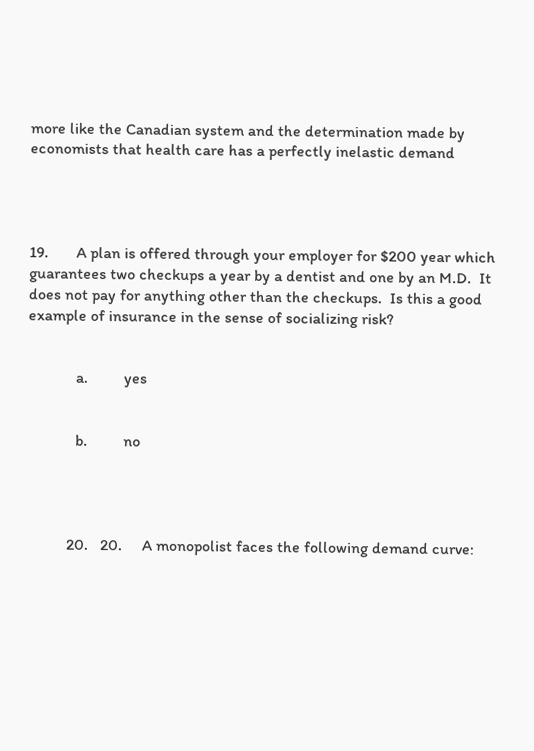more like the Canadian system and the determination made by economists that health care has a perfectly inelastic demand




19.       A plan is offered through your employer for $200 year which guarantees two checkups a year by a dentist and one by an M.D.  It does not pay for anything other than the checkups.  Is this a good example of insurance in the sense of socializing risk?


            a.         yes


            b.         no




          20.   20.     A monopolist faces the following demand curve: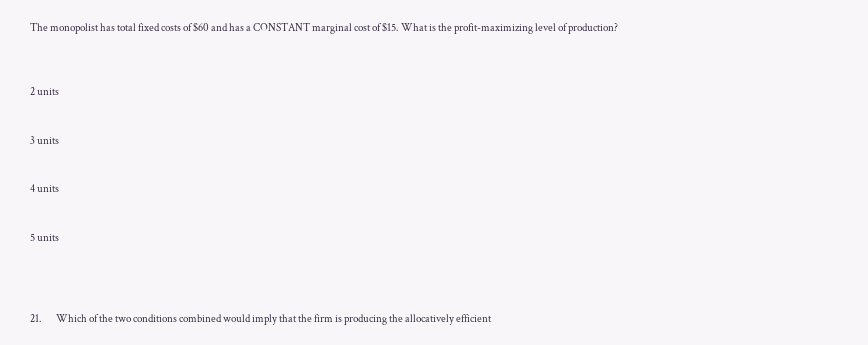The monopolist has total fixed costs of $60 and has a CONSTANT marginal cost of $15. What is the profit-maximizing level of production?



2 units


3 units


4 units


5 units




21.       Which of the two conditions combined would imply that the firm is producing the allocatively efficient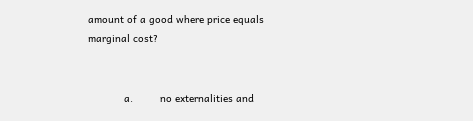amount of a good where price equals marginal cost?


            a.         no externalities and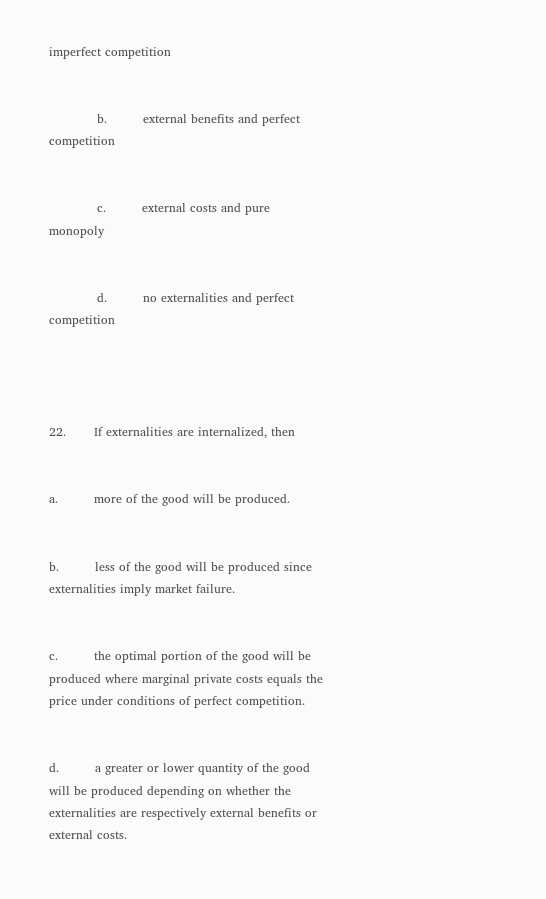imperfect competition


            b.         external benefits and perfect competition


            c.         external costs and pure monopoly


            d.         no externalities and perfect competition




22.       If externalities are internalized, then


a.         more of the good will be produced.


b.         less of the good will be produced since externalities imply market failure.


c.         the optimal portion of the good will be produced where marginal private costs equals the price under conditions of perfect competition.


d.         a greater or lower quantity of the good will be produced depending on whether the externalities are respectively external benefits or external costs.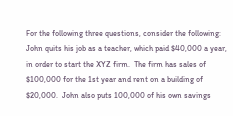For the following three questions, consider the following:  John quits his job as a teacher, which paid $40,000 a year, in order to start the XYZ firm.  The firm has sales of $100,000 for the 1st year and rent on a building of $20,000.  John also puts 100,000 of his own savings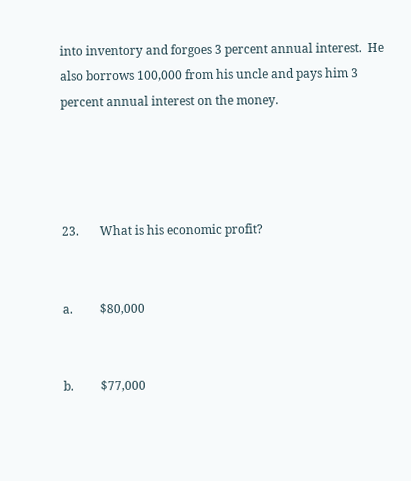into inventory and forgoes 3 percent annual interest.  He also borrows 100,000 from his uncle and pays him 3 percent annual interest on the money.




23.       What is his economic profit?


a.         $80,000


b.         $77,000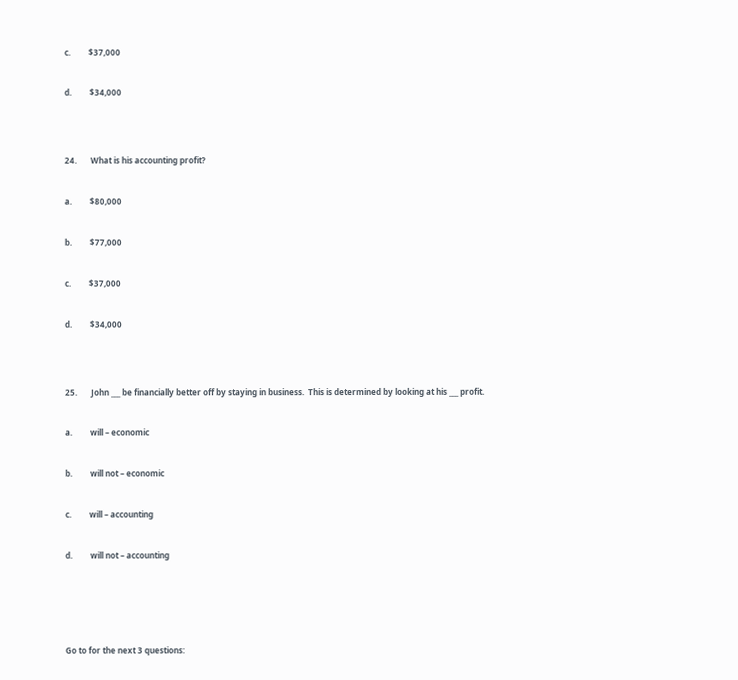c.         $37,000


d.         $34,000




24.       What is his accounting profit?


a.         $80,000


b.         $77,000


c.         $37,000


d.         $34,000




25.       John ___ be financially better off by staying in business.  This is determined by looking at his ___ profit.


a.         will – economic


b.         will not – economic


c.         will – accounting


d.         will not – accounting






Go to for the next 3 questions: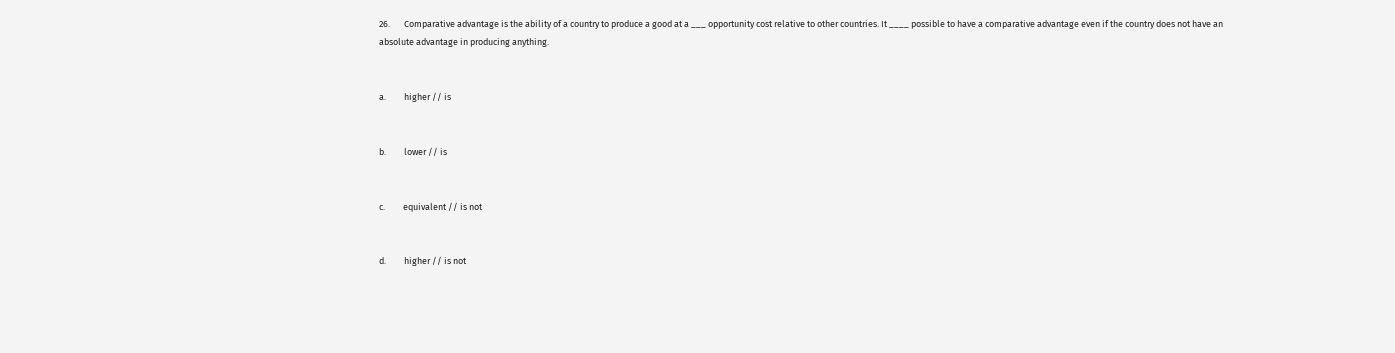26.       Comparative advantage is the ability of a country to produce a good at a ___ opportunity cost relative to other countries. It ____ possible to have a comparative advantage even if the country does not have an absolute advantage in producing anything.


a.         higher // is


b.         lower // is


c.         equivalent // is not


d.         higher // is not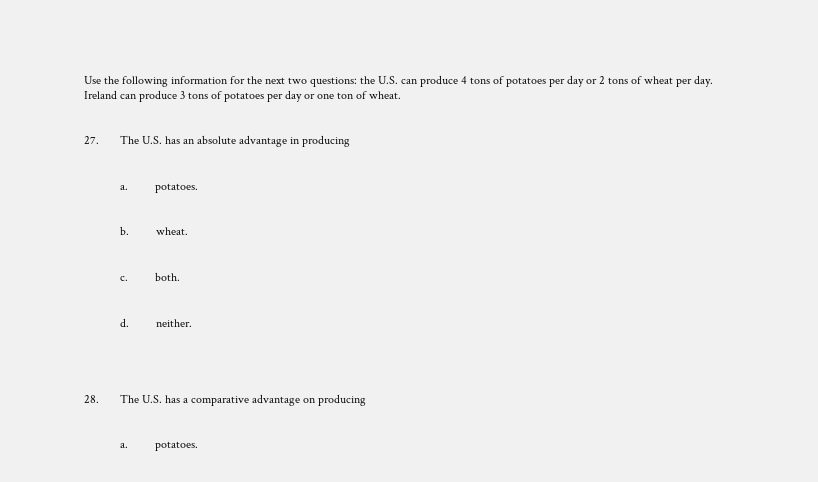Use the following information for the next two questions: the U.S. can produce 4 tons of potatoes per day or 2 tons of wheat per day.  Ireland can produce 3 tons of potatoes per day or one ton of wheat.


27.       The U.S. has an absolute advantage in producing


            a.         potatoes.


            b.         wheat.


            c.         both.


            d.         neither.




28.       The U.S. has a comparative advantage on producing


            a.         potatoes.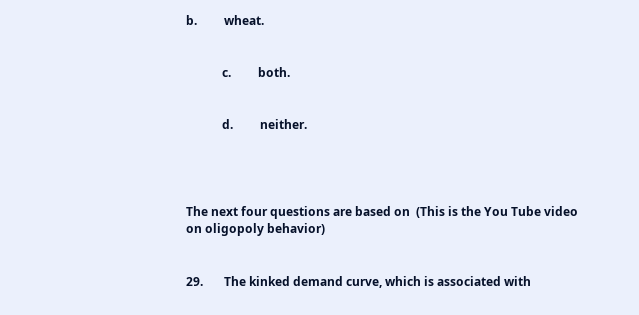b.         wheat.


            c.         both.


            d.         neither.




The next four questions are based on  (This is the You Tube video on oligopoly behavior)


29.       The kinked demand curve, which is associated with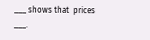___ shows that  prices  ___.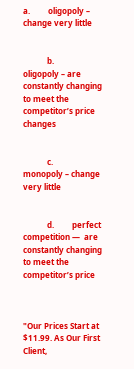a.         oligopoly – change very little


            b.         oligopoly – are constantly changing to meet the competitor’s price changes


            c.         monopoly – change very little


            d.         perfect competition —  are constantly changing to meet the competitor’s price



"Our Prices Start at $11.99. As Our First Client,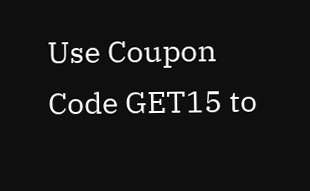Use Coupon Code GET15 to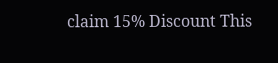claim 15% Discount This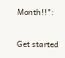Month!!":

Get started